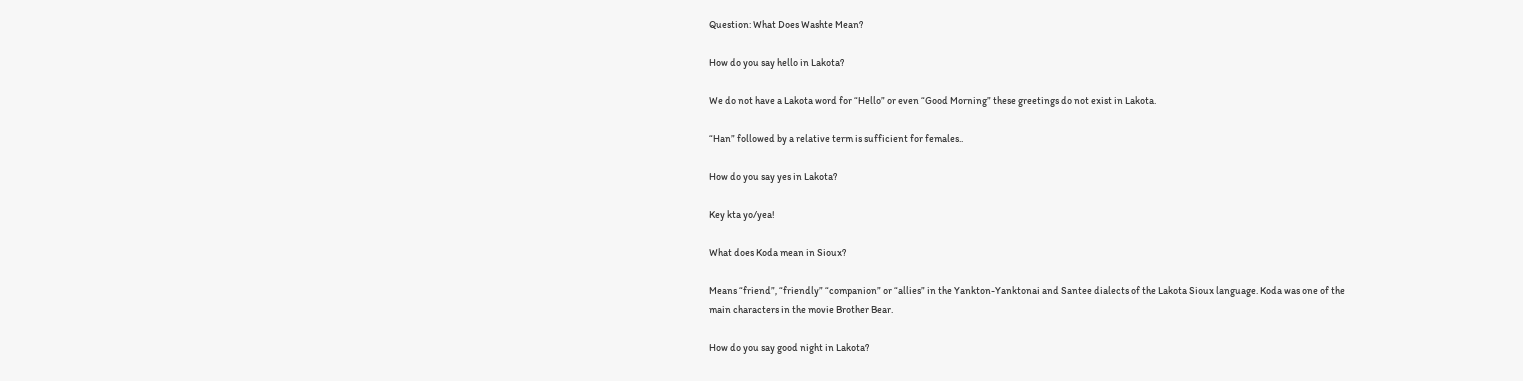Question: What Does Washte Mean?

How do you say hello in Lakota?

We do not have a Lakota word for “Hello” or even “Good Morning” these greetings do not exist in Lakota.

“Han” followed by a relative term is sufficient for females..

How do you say yes in Lakota?

Key kta yo/yea!

What does Koda mean in Sioux?

Means “friend”, “friendly” “companion” or “allies” in the Yankton-Yanktonai and Santee dialects of the Lakota Sioux language. Koda was one of the main characters in the movie Brother Bear.

How do you say good night in Lakota?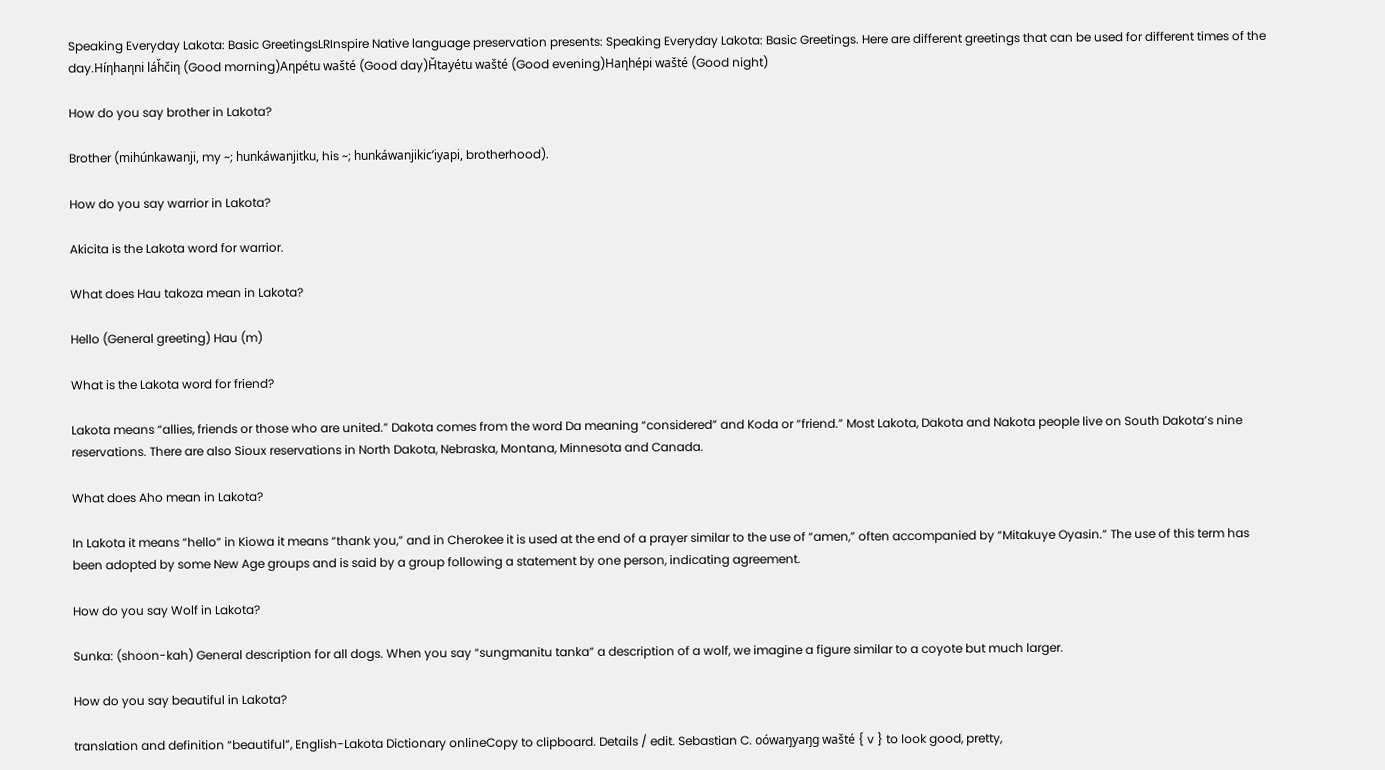Speaking Everyday Lakota: Basic GreetingsLRInspire Native language preservation presents: Speaking Everyday Lakota: Basic Greetings. Here are different greetings that can be used for different times of the day.Híƞhaƞni láȟčiƞ (Good morning)Aƞpétu wašté (Good day)Ȟtayétu wašté (Good evening)Haƞhépi wašté (Good night)

How do you say brother in Lakota?

Brother (mihúnkawanji, my ~; hunkáwanjitku, his ~; hunkáwanjikic’iyapi, brotherhood).

How do you say warrior in Lakota?

Akicita is the Lakota word for warrior.

What does Hau takoza mean in Lakota?

Hello (General greeting) Hau (m)

What is the Lakota word for friend?

Lakota means “allies, friends or those who are united.” Dakota comes from the word Da meaning “considered” and Koda or “friend.” Most Lakota, Dakota and Nakota people live on South Dakota’s nine reservations. There are also Sioux reservations in North Dakota, Nebraska, Montana, Minnesota and Canada.

What does Aho mean in Lakota?

In Lakota it means “hello” in Kiowa it means “thank you,” and in Cherokee it is used at the end of a prayer similar to the use of “amen,” often accompanied by “Mitakuye Oyasin.” The use of this term has been adopted by some New Age groups and is said by a group following a statement by one person, indicating agreement.

How do you say Wolf in Lakota?

Sunka: (shoon-kah) General description for all dogs. When you say “sungmanitu tanka” a description of a wolf, we imagine a figure similar to a coyote but much larger.

How do you say beautiful in Lakota?

translation and definition “beautiful”, English-Lakota Dictionary onlineCopy to clipboard. Details / edit. Sebastian C. oówaŋyaŋg wašté { v } to look good, pretty,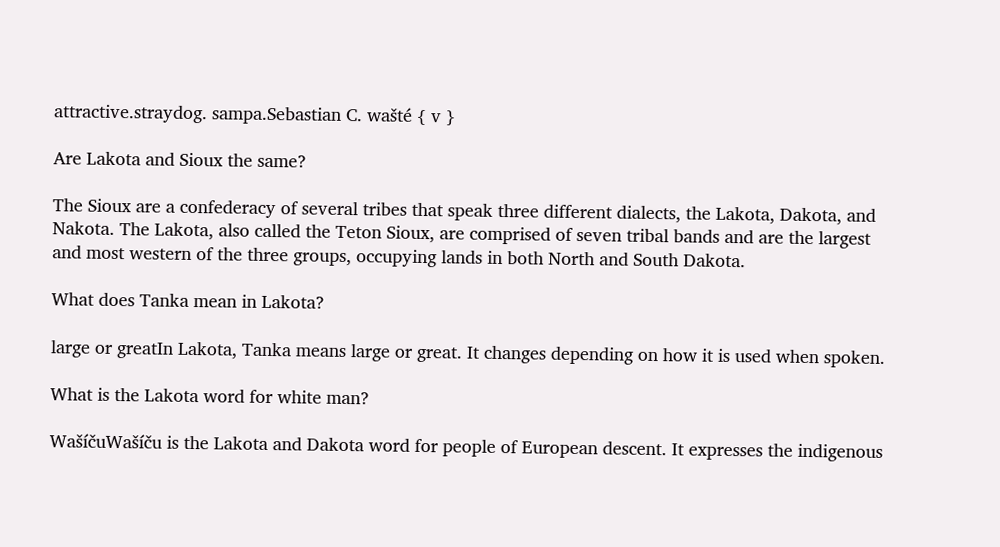attractive.straydog. sampa.Sebastian C. wašté { v }

Are Lakota and Sioux the same?

The Sioux are a confederacy of several tribes that speak three different dialects, the Lakota, Dakota, and Nakota. The Lakota, also called the Teton Sioux, are comprised of seven tribal bands and are the largest and most western of the three groups, occupying lands in both North and South Dakota.

What does Tanka mean in Lakota?

large or greatIn Lakota, Tanka means large or great. It changes depending on how it is used when spoken.

What is the Lakota word for white man?

WašíčuWašíču is the Lakota and Dakota word for people of European descent. It expresses the indigenous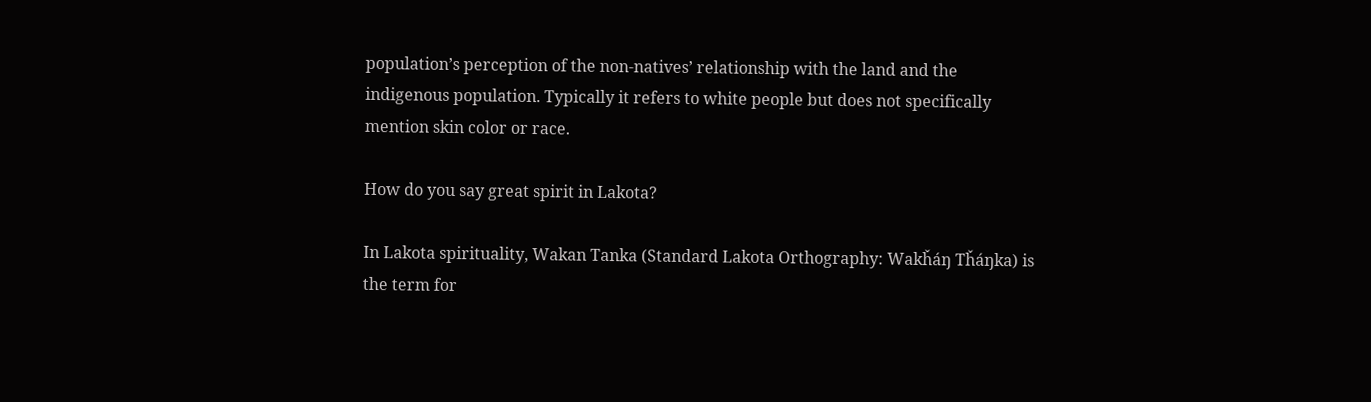population’s perception of the non-natives’ relationship with the land and the indigenous population. Typically it refers to white people but does not specifically mention skin color or race.

How do you say great spirit in Lakota?

In Lakota spirituality, Wakan Tanka (Standard Lakota Orthography: Wakȟáŋ Tȟáŋka) is the term for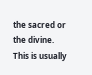the sacred or the divine. This is usually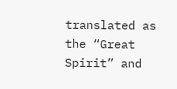translated as the “Great Spirit” and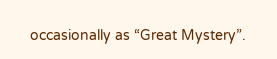occasionally as “Great Mystery”.